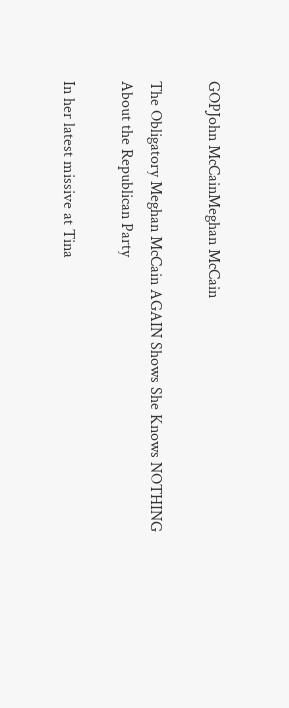GOPJohn McCainMeghan McCain

The Obligatory Meghan McCain AGAIN Shows She Knows NOTHING About the Republican Party

In her latest missive at Tina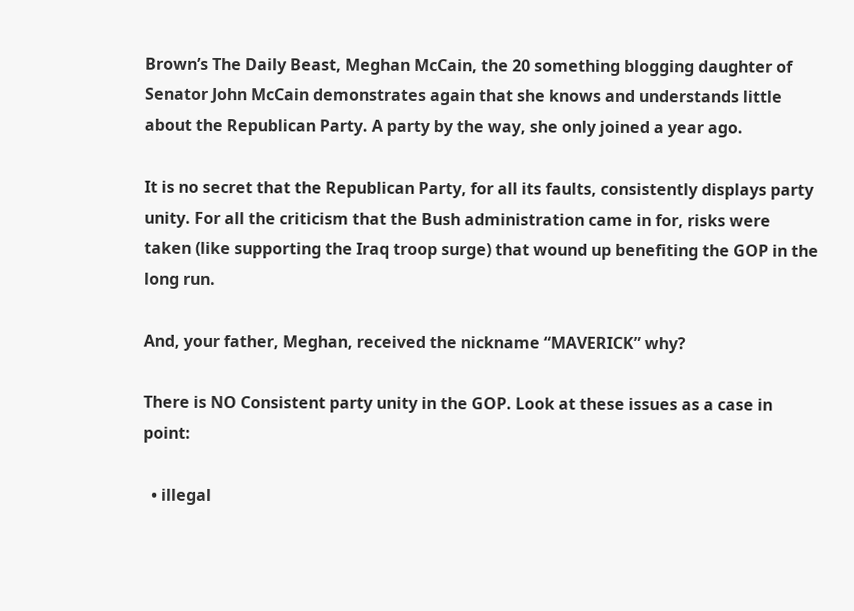Brown’s The Daily Beast, Meghan McCain, the 20 something blogging daughter of Senator John McCain demonstrates again that she knows and understands little about the Republican Party. A party by the way, she only joined a year ago.

It is no secret that the Republican Party, for all its faults, consistently displays party unity. For all the criticism that the Bush administration came in for, risks were taken (like supporting the Iraq troop surge) that wound up benefiting the GOP in the long run.

And, your father, Meghan, received the nickname “MAVERICK” why?

There is NO Consistent party unity in the GOP. Look at these issues as a case in point:

  • illegal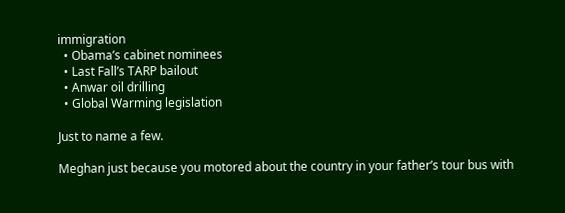immigration
  • Obama’s cabinet nominees
  • Last Fall’s TARP bailout
  • Anwar oil drilling
  • Global Warming legislation

Just to name a few.

Meghan just because you motored about the country in your father’s tour bus with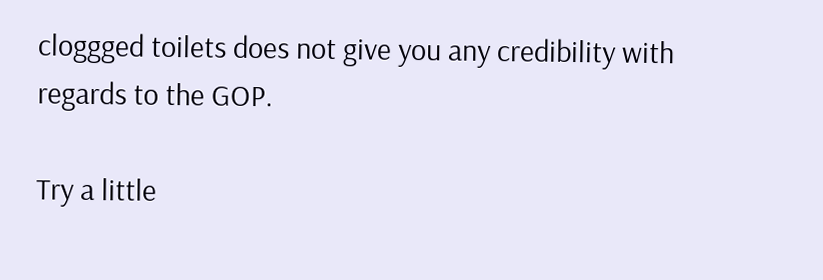cloggged toilets does not give you any credibility with regards to the GOP.

Try a little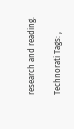research and reading.

Technorati Tags: ,